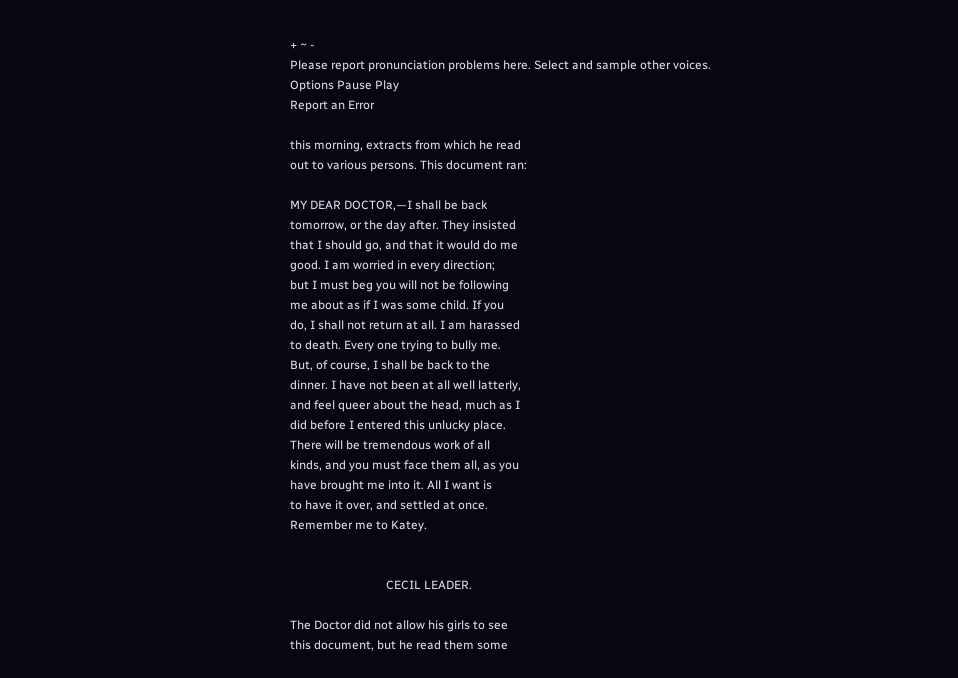+ ~ -
Please report pronunciation problems here. Select and sample other voices. Options Pause Play
Report an Error

this morning, extracts from which he read
out to various persons. This document ran:

MY DEAR DOCTOR,—I shall be back
tomorrow, or the day after. They insisted
that I should go, and that it would do me
good. I am worried in every direction;
but I must beg you will not be following
me about as if I was some child. If you
do, I shall not return at all. I am harassed
to death. Every one trying to bully me.
But, of course, I shall be back to the
dinner. I have not been at all well latterly,
and feel queer about the head, much as I
did before I entered this unlucky place.
There will be tremendous work of all
kinds, and you must face them all, as you
have brought me into it. All I want is
to have it over, and settled at once.
Remember me to Katey.


                                CECIL LEADER.

The Doctor did not allow his girls to see
this document, but he read them some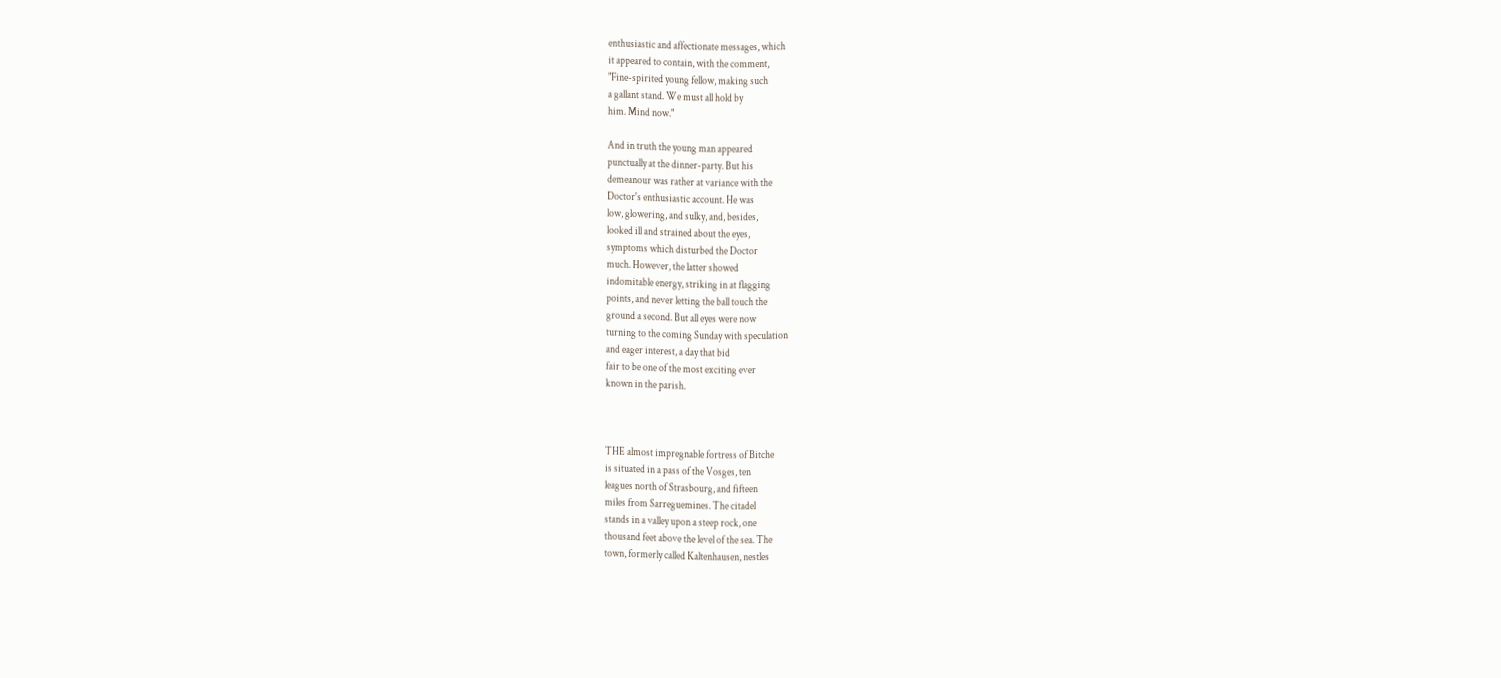enthusiastic and affectionate messages, which
it appeared to contain, with the comment,
"Fine-spirited young fellow, making such
a gallant stand. We must all hold by
him. Mind now."

And in truth the young man appeared
punctually at the dinner-party. But his
demeanour was rather at variance with the
Doctor's enthusiastic account. He was
low, glowering, and sulky, and, besides,
looked ill and strained about the eyes,
symptoms which disturbed the Doctor
much. However, the latter showed
indomitable energy, striking in at flagging
points, and never letting the ball touch the
ground a second. But all eyes were now
turning to the coming Sunday with speculation
and eager interest, a day that bid
fair to be one of the most exciting ever
known in the parish.



THE almost impregnable fortress of Bitche
is situated in a pass of the Vosges, ten
leagues north of Strasbourg, and fifteen
miles from Sarreguemines. The citadel
stands in a valley upon a steep rock, one
thousand feet above the level of the sea. The
town, formerly called Kaltenhausen, nestles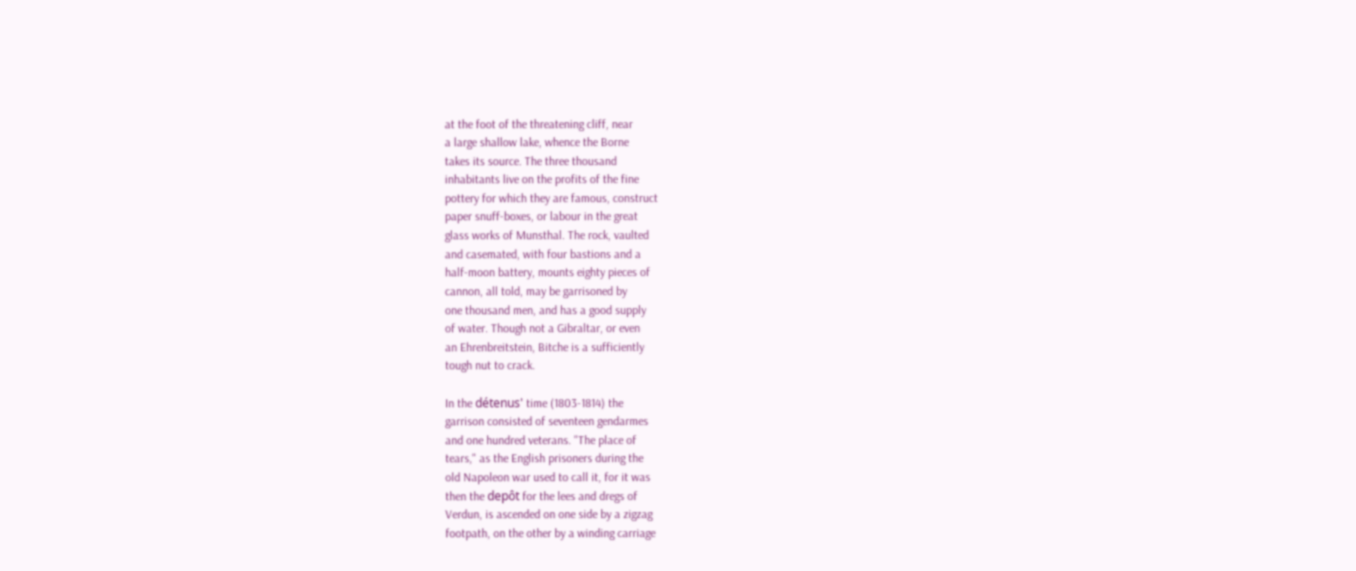at the foot of the threatening cliff, near
a large shallow lake, whence the Borne
takes its source. The three thousand
inhabitants live on the profits of the fine
pottery for which they are famous, construct
paper snuff-boxes, or labour in the great
glass works of Munsthal. The rock, vaulted
and casemated, with four bastions and a
half-moon battery, mounts eighty pieces of
cannon, all told, may be garrisoned by
one thousand men, and has a good supply
of water. Though not a Gibraltar, or even
an Ehrenbreitstein, Bitche is a sufficiently
tough nut to crack.

In the détenus' time (1803-1814) the
garrison consisted of seventeen gendarmes
and one hundred veterans. "The place of
tears," as the English prisoners during the
old Napoleon war used to call it, for it was
then the depôt for the lees and dregs of
Verdun, is ascended on one side by a zigzag
footpath, on the other by a winding carriage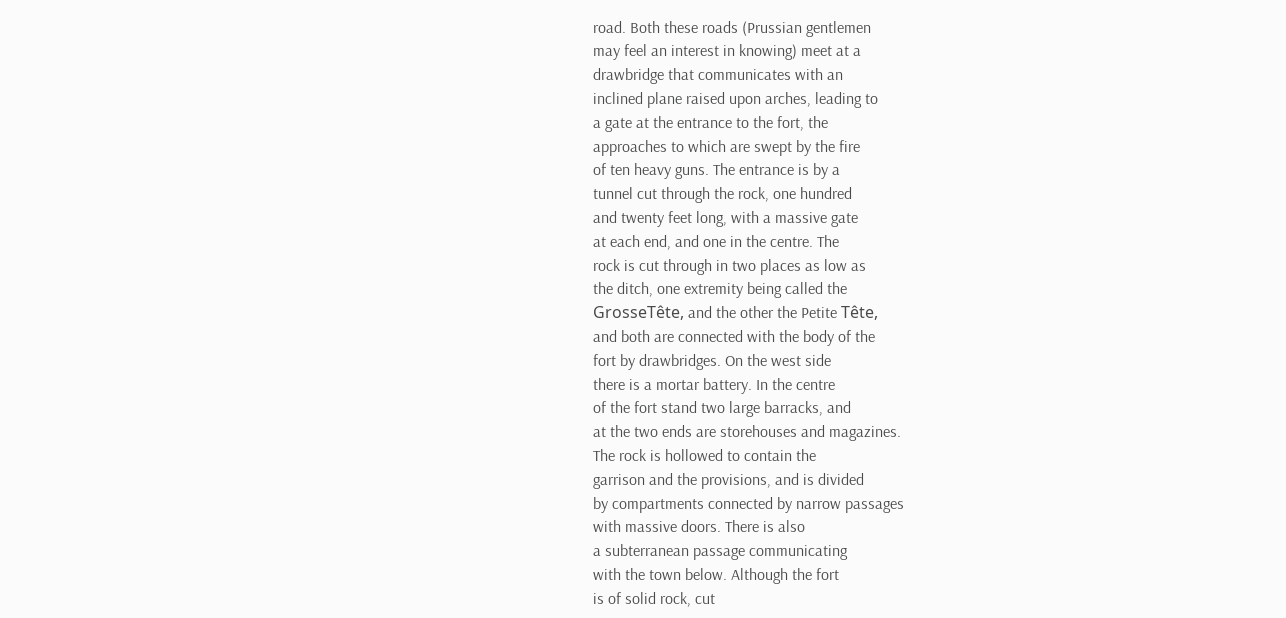road. Both these roads (Prussian gentlemen
may feel an interest in knowing) meet at a
drawbridge that communicates with an
inclined plane raised upon arches, leading to
a gate at the entrance to the fort, the
approaches to which are swept by the fire
of ten heavy guns. The entrance is by a
tunnel cut through the rock, one hundred
and twenty feet long, with a massive gate
at each end, and one in the centre. The
rock is cut through in two places as low as
the ditch, one extremity being called the
GrosseTête, and the other the Petite Tête,
and both are connected with the body of the
fort by drawbridges. On the west side
there is a mortar battery. In the centre
of the fort stand two large barracks, and
at the two ends are storehouses and magazines.
The rock is hollowed to contain the
garrison and the provisions, and is divided
by compartments connected by narrow passages
with massive doors. There is also
a subterranean passage communicating
with the town below. Although the fort
is of solid rock, cut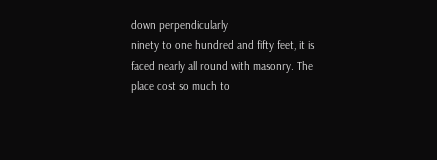down perpendicularly
ninety to one hundred and fifty feet, it is
faced nearly all round with masonry. The
place cost so much to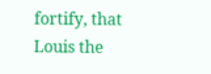fortify, that Louis the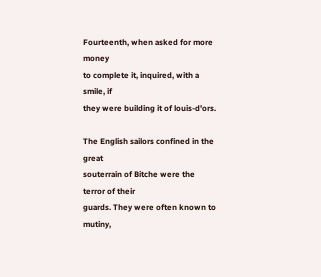Fourteenth, when asked for more money
to complete it, inquired, with a smile, if
they were building it of louis-d'ors.

The English sailors confined in the great
souterrain of Bitche were the terror of their
guards. They were often known to mutiny,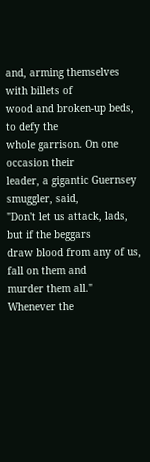and, arming themselves with billets of
wood and broken-up beds, to defy the
whole garrison. On one occasion their
leader, a gigantic Guernsey smuggler, said,
"Don't let us attack, lads, but if the beggars
draw blood from any of us, fall on them and
murder them all." Whenever the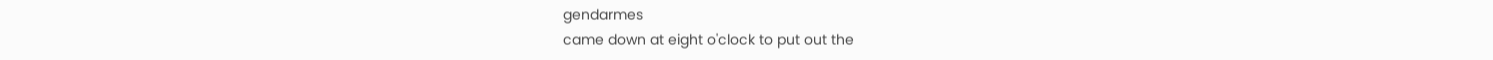gendarmes
came down at eight o'clock to put out the